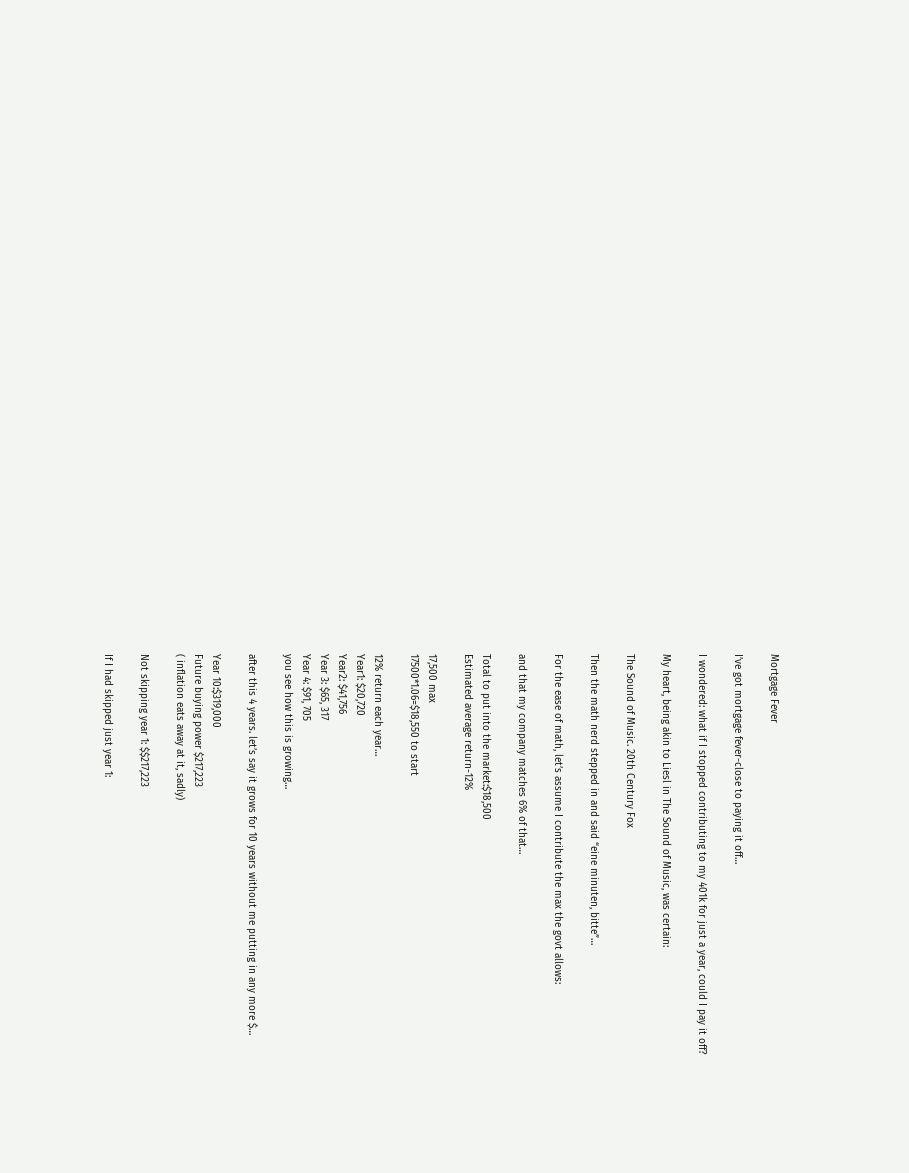Mortgage Fever

I’ve got mortgage fever-close to paying it off…

I wondered: what if I stopped contributing to my 401k for just a year, could I pay it off?

My heart, being akin to Liesl in The Sound of Music, was certain:

The Sound of Music. 20th Century Fox

Then the math nerd stepped in and said “eine minuten, bitte”…

For the ease of math, let’s assume I contribute the max the govt allows:

and that my company matches 6% of that…

Total to put into the market:$18,500
Estimated average return-12%

17,500 max
17500*1.06=$18,550 to start

12% return each year…
Year1: $20,720
Year2: $41,756
Year 3: $65, 317
Year 4: $91, 705
you see how this is growing…

after this 4 years. let’s say it grows for 10 years without me putting in any more $…

Year 10:$319,000
Future buying power $217,223
( inflation eats away at it, sadly)

Not skipping year 1: $$217,223

If I had skipped just year 1: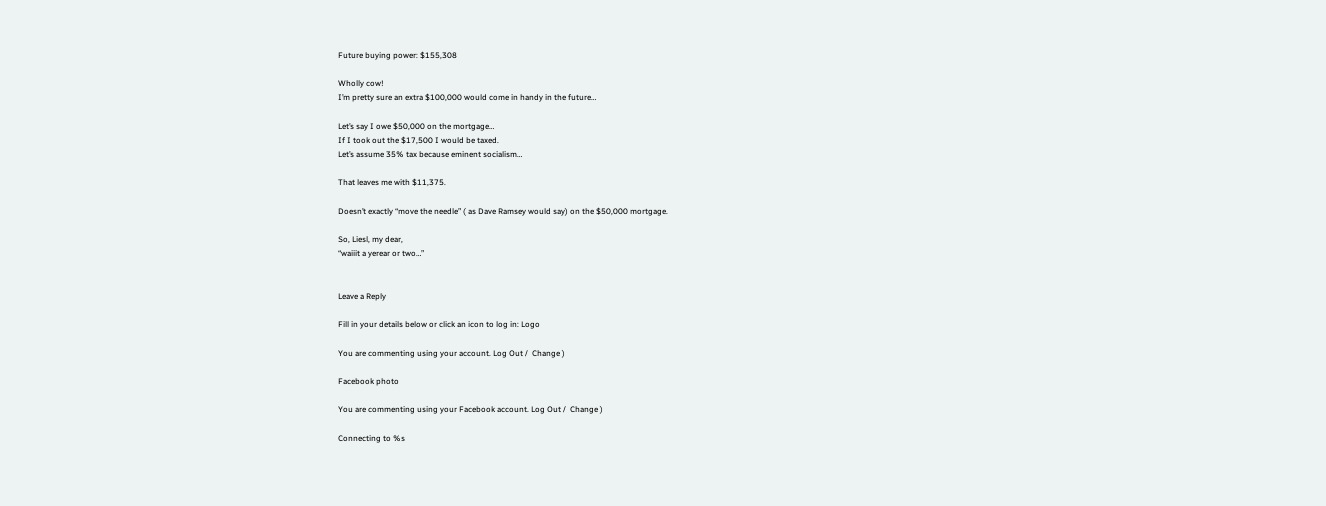Future buying power: $155,308

Wholly cow!
I’m pretty sure an extra $100,000 would come in handy in the future…

Let’s say I owe $50,000 on the mortgage…
If I took out the $17,500 I would be taxed.
Let’s assume 35% tax because eminent socialism…

That leaves me with $11,375.

Doesn’t exactly “move the needle” ( as Dave Ramsey would say) on the $50,000 mortgage.

So, Liesl, my dear,
“waiiit a yerear or two…”


Leave a Reply

Fill in your details below or click an icon to log in: Logo

You are commenting using your account. Log Out /  Change )

Facebook photo

You are commenting using your Facebook account. Log Out /  Change )

Connecting to %s